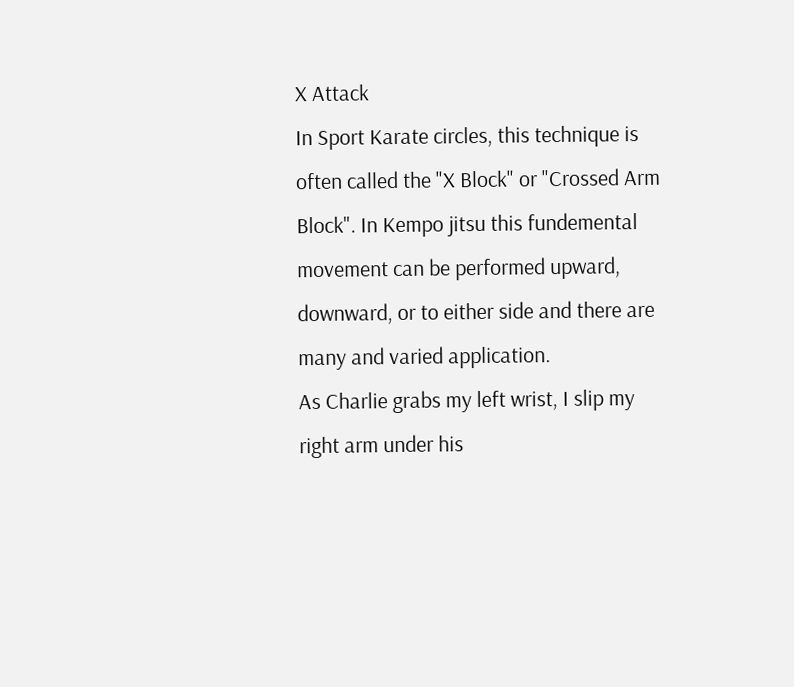X Attack
In Sport Karate circles, this technique is often called the "X Block" or "Crossed Arm Block". In Kempo jitsu this fundemental movement can be performed upward, downward, or to either side and there are many and varied application.
As Charlie grabs my left wrist, I slip my right arm under his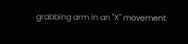grabbing arm in an "X" movement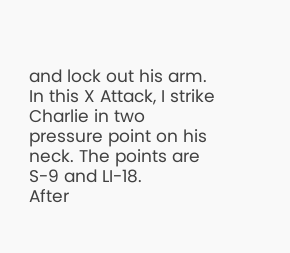and lock out his arm.
In this X Attack, I strike Charlie in two pressure point on his neck. The points are S-9 and LI-18.
After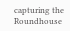capturing the Roundhouse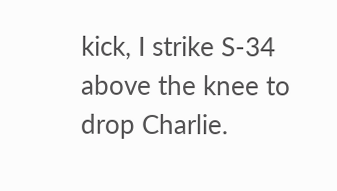kick, I strike S-34 above the knee to drop Charlie.